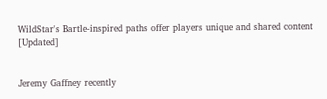WildStar's Bartle-inspired paths offer players unique and shared content [Updated]


Jeremy Gaffney recently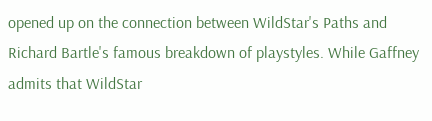opened up on the connection between WildStar's Paths and Richard Bartle's famous breakdown of playstyles. While Gaffney admits that WildStar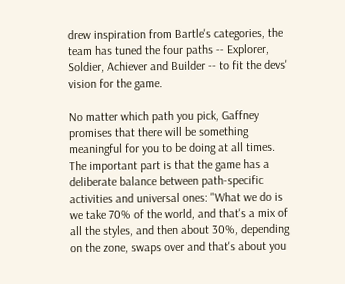drew inspiration from Bartle's categories, the team has tuned the four paths -- Explorer, Soldier, Achiever and Builder -- to fit the devs' vision for the game.

No matter which path you pick, Gaffney promises that there will be something meaningful for you to be doing at all times. The important part is that the game has a deliberate balance between path-specific activities and universal ones: "What we do is we take 70% of the world, and that's a mix of all the styles, and then about 30%, depending on the zone, swaps over and that's about you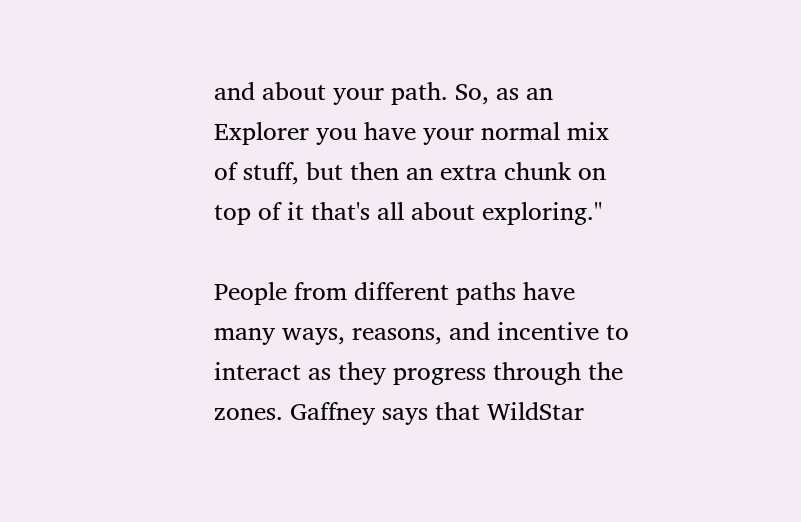and about your path. So, as an Explorer you have your normal mix of stuff, but then an extra chunk on top of it that's all about exploring."

People from different paths have many ways, reasons, and incentive to interact as they progress through the zones. Gaffney says that WildStar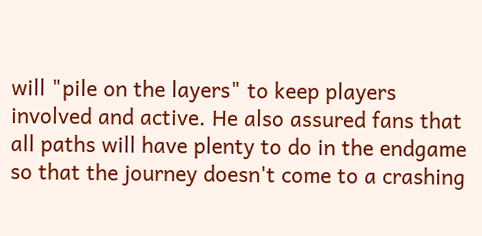will "pile on the layers" to keep players involved and active. He also assured fans that all paths will have plenty to do in the endgame so that the journey doesn't come to a crashing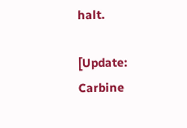halt.

[Update: Carbine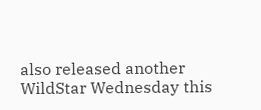also released another WildStar Wednesday this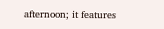afternoon; it features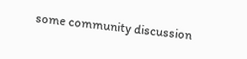some community discussion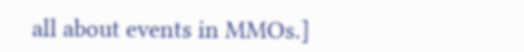all about events in MMOs.]